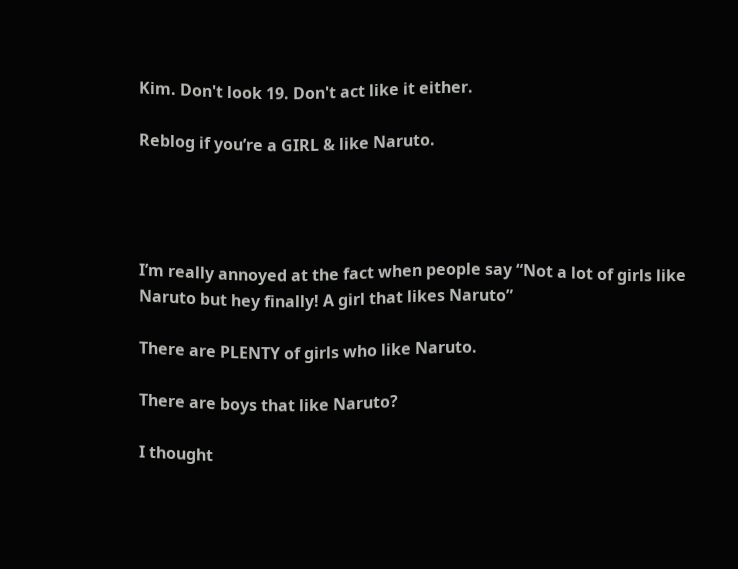Kim. Don't look 19. Don't act like it either.

Reblog if you’re a GIRL & like Naruto.




I’m really annoyed at the fact when people say “Not a lot of girls like Naruto but hey finally! A girl that likes Naruto”

There are PLENTY of girls who like Naruto.

There are boys that like Naruto?

I thought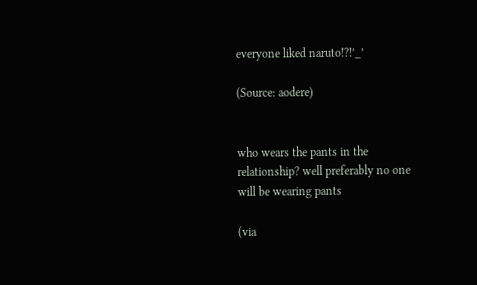everyone liked naruto!?!’_’

(Source: aodere)


who wears the pants in the relationship? well preferably no one will be wearing pants

(via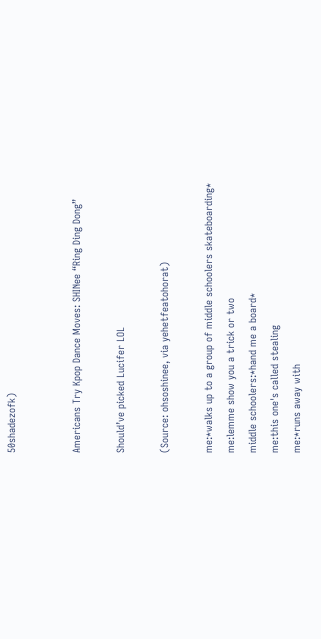50shadezofk)


Americans Try Kpop Dance Moves: SHINee “Ring Ding Dong”

Should’ve picked Lucifer LOL

(Source: ohsoshinee, via yehetfeatohorat)

me:*walks up to a group of middle schoolers skateboarding*
me:lemme show you a trick or two
middle schoolers:*hand me a board*
me:this one's called stealing
me:*runs away with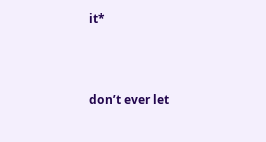it*



don’t ever let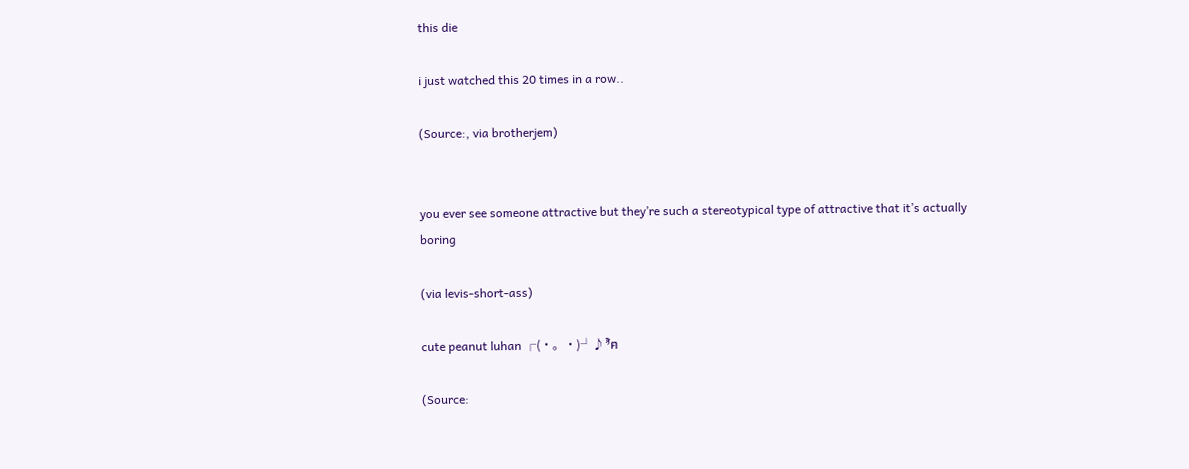this die

i just watched this 20 times in a row..

(Source:, via brotherjem)


you ever see someone attractive but they’re such a stereotypical type of attractive that it’s actually boring

(via levis-short-ass)

cute peanut luhan ┌(・。・)┘♪́ ⁾̉ฅ

(Source: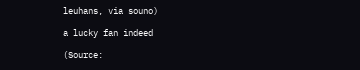leuhans, via souno)

a lucky fan indeed

(Source: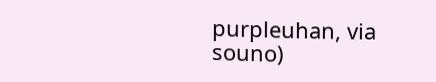purpleuhan, via souno)